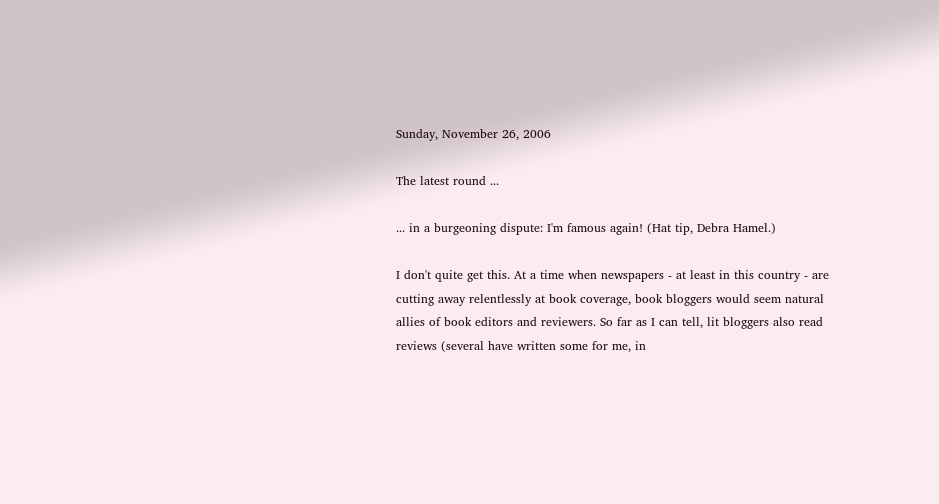Sunday, November 26, 2006

The latest round ...

... in a burgeoning dispute: I'm famous again! (Hat tip, Debra Hamel.)

I don't quite get this. At a time when newspapers - at least in this country - are cutting away relentlessly at book coverage, book bloggers would seem natural allies of book editors and reviewers. So far as I can tell, lit bloggers also read reviews (several have written some for me, in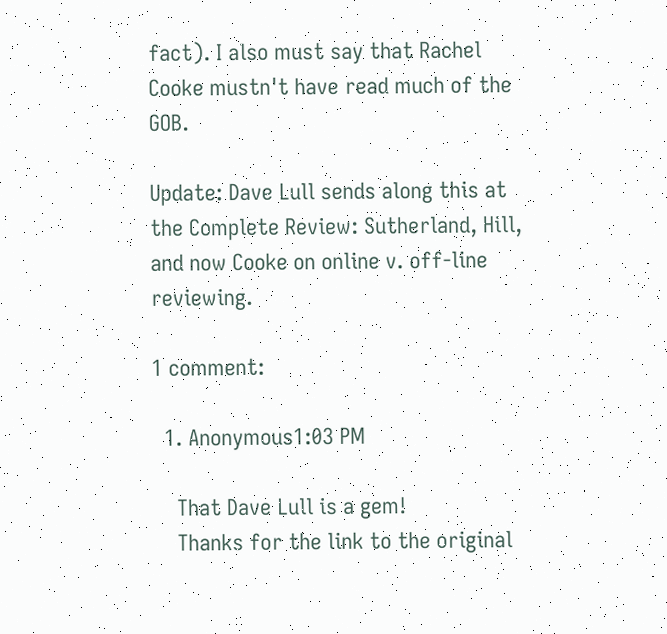fact). I also must say that Rachel Cooke mustn't have read much of the GOB.

Update: Dave Lull sends along this at the Complete Review: Sutherland, Hill, and now Cooke on online v. off-line reviewing.

1 comment:

  1. Anonymous1:03 PM

    That Dave Lull is a gem!
    Thanks for the link to the original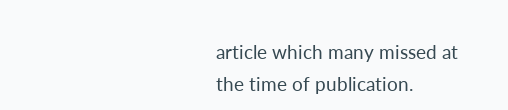article which many missed at the time of publication.